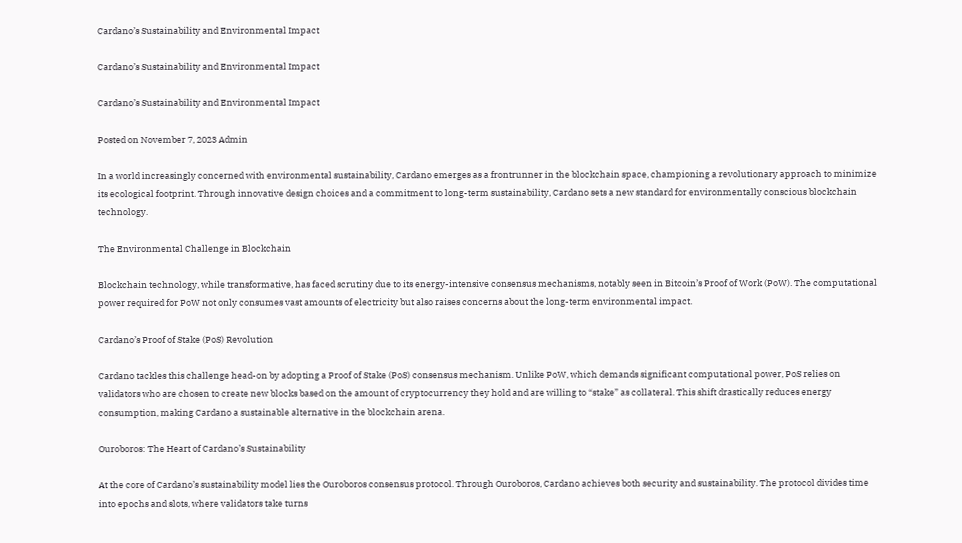Cardano’s Sustainability and Environmental Impact

Cardano’s Sustainability and Environmental Impact

Cardano’s Sustainability and Environmental Impact

Posted on November 7, 2023 Admin

In a world increasingly concerned with environmental sustainability, Cardano emerges as a frontrunner in the blockchain space, championing a revolutionary approach to minimize its ecological footprint. Through innovative design choices and a commitment to long-term sustainability, Cardano sets a new standard for environmentally conscious blockchain technology.

The Environmental Challenge in Blockchain

Blockchain technology, while transformative, has faced scrutiny due to its energy-intensive consensus mechanisms, notably seen in Bitcoin’s Proof of Work (PoW). The computational power required for PoW not only consumes vast amounts of electricity but also raises concerns about the long-term environmental impact.

Cardano’s Proof of Stake (PoS) Revolution

Cardano tackles this challenge head-on by adopting a Proof of Stake (PoS) consensus mechanism. Unlike PoW, which demands significant computational power, PoS relies on validators who are chosen to create new blocks based on the amount of cryptocurrency they hold and are willing to “stake” as collateral. This shift drastically reduces energy consumption, making Cardano a sustainable alternative in the blockchain arena.

Ouroboros: The Heart of Cardano’s Sustainability

At the core of Cardano’s sustainability model lies the Ouroboros consensus protocol. Through Ouroboros, Cardano achieves both security and sustainability. The protocol divides time into epochs and slots, where validators take turns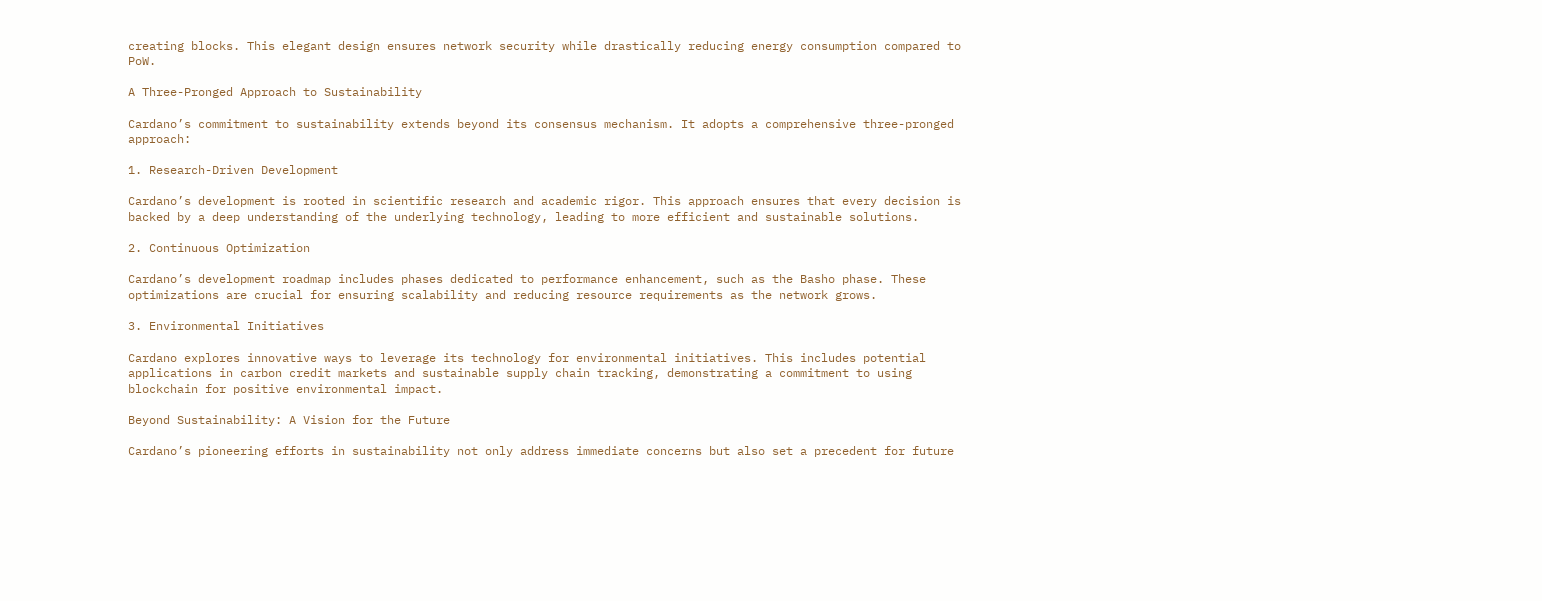creating blocks. This elegant design ensures network security while drastically reducing energy consumption compared to PoW.

A Three-Pronged Approach to Sustainability

Cardano’s commitment to sustainability extends beyond its consensus mechanism. It adopts a comprehensive three-pronged approach:

1. Research-Driven Development

Cardano’s development is rooted in scientific research and academic rigor. This approach ensures that every decision is backed by a deep understanding of the underlying technology, leading to more efficient and sustainable solutions.

2. Continuous Optimization

Cardano’s development roadmap includes phases dedicated to performance enhancement, such as the Basho phase. These optimizations are crucial for ensuring scalability and reducing resource requirements as the network grows.

3. Environmental Initiatives

Cardano explores innovative ways to leverage its technology for environmental initiatives. This includes potential applications in carbon credit markets and sustainable supply chain tracking, demonstrating a commitment to using blockchain for positive environmental impact.

Beyond Sustainability: A Vision for the Future

Cardano’s pioneering efforts in sustainability not only address immediate concerns but also set a precedent for future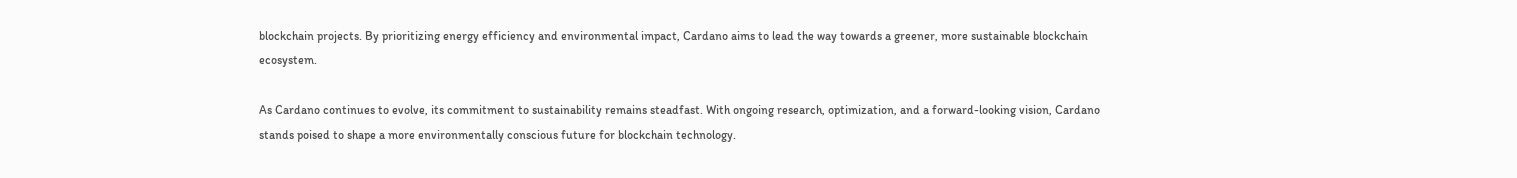blockchain projects. By prioritizing energy efficiency and environmental impact, Cardano aims to lead the way towards a greener, more sustainable blockchain ecosystem.

As Cardano continues to evolve, its commitment to sustainability remains steadfast. With ongoing research, optimization, and a forward-looking vision, Cardano stands poised to shape a more environmentally conscious future for blockchain technology.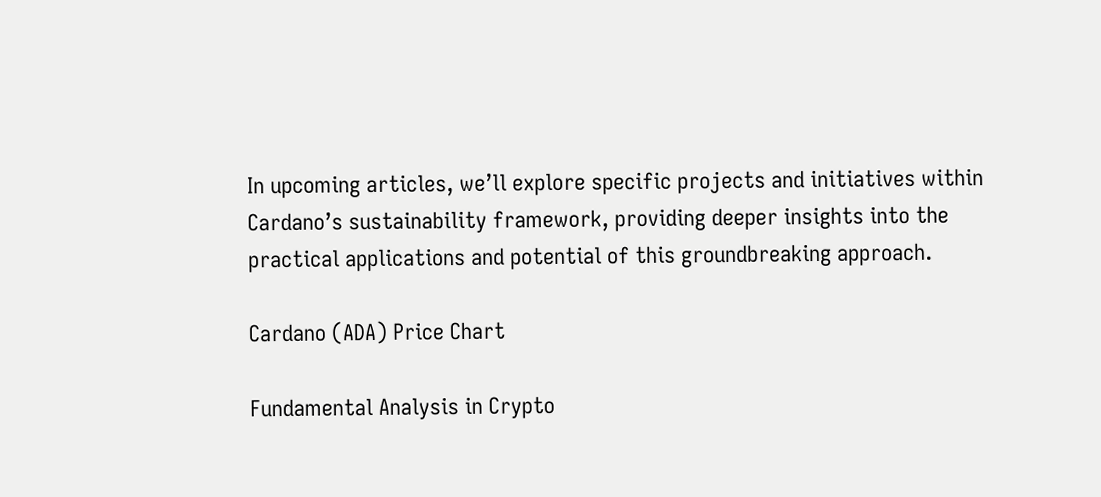In upcoming articles, we’ll explore specific projects and initiatives within Cardano’s sustainability framework, providing deeper insights into the practical applications and potential of this groundbreaking approach.

Cardano (ADA) Price Chart

Fundamental Analysis in Crypto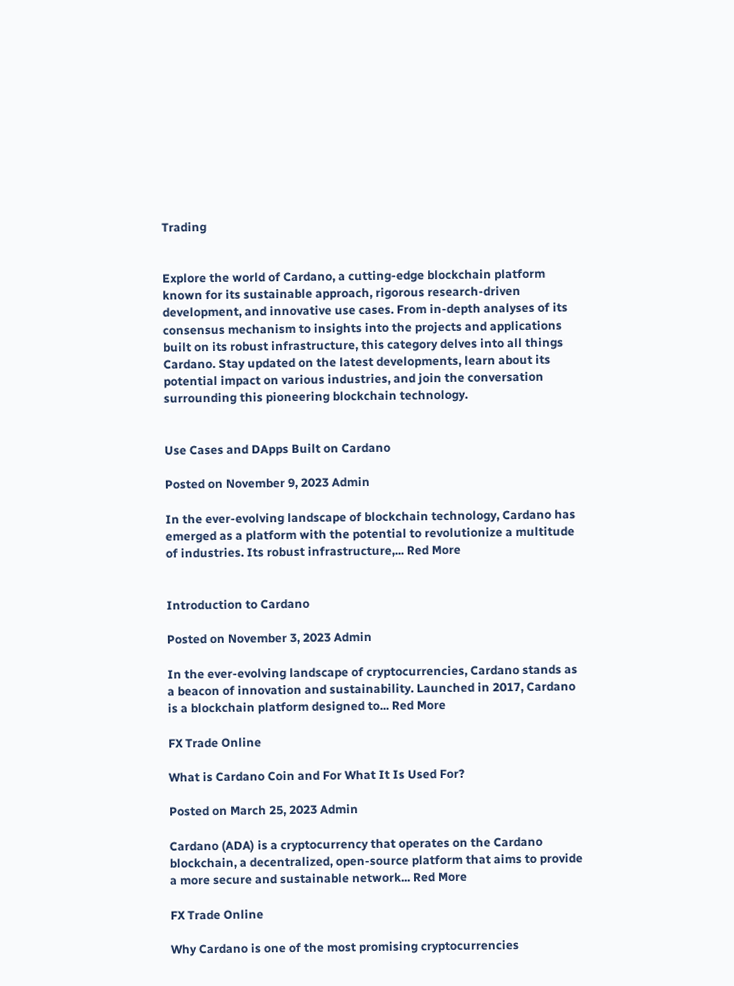Trading


Explore the world of Cardano, a cutting-edge blockchain platform known for its sustainable approach, rigorous research-driven development, and innovative use cases. From in-depth analyses of its consensus mechanism to insights into the projects and applications built on its robust infrastructure, this category delves into all things Cardano. Stay updated on the latest developments, learn about its potential impact on various industries, and join the conversation surrounding this pioneering blockchain technology.


Use Cases and DApps Built on Cardano

Posted on November 9, 2023 Admin

In the ever-evolving landscape of blockchain technology, Cardano has emerged as a platform with the potential to revolutionize a multitude of industries. Its robust infrastructure,... Red More


Introduction to Cardano

Posted on November 3, 2023 Admin

In the ever-evolving landscape of cryptocurrencies, Cardano stands as a beacon of innovation and sustainability. Launched in 2017, Cardano is a blockchain platform designed to... Red More

FX Trade Online

What is Cardano Coin and For What It Is Used For?

Posted on March 25, 2023 Admin

Cardano (ADA) is a cryptocurrency that operates on the Cardano blockchain, a decentralized, open-source platform that aims to provide a more secure and sustainable network... Red More

FX Trade Online

Why Cardano is one of the most promising cryptocurrencies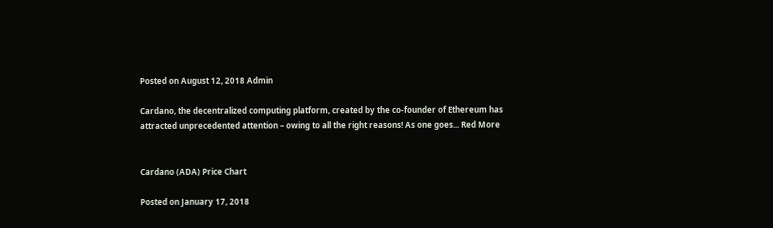Posted on August 12, 2018 Admin

Cardano, the decentralized computing platform, created by the co-founder of Ethereum has attracted unprecedented attention – owing to all the right reasons! As one goes... Red More


Cardano (ADA) Price Chart

Posted on January 17, 2018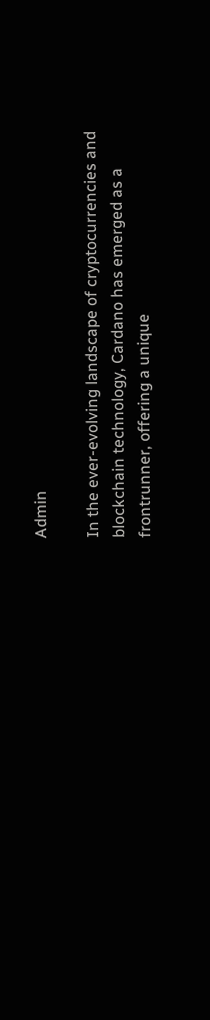Admin

In the ever-evolving landscape of cryptocurrencies and blockchain technology, Cardano has emerged as a frontrunner, offering a unique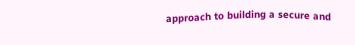approach to building a secure and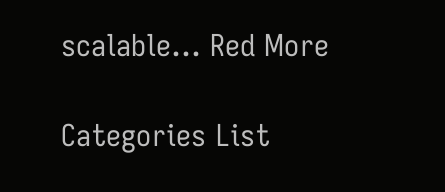scalable... Red More

Categories List